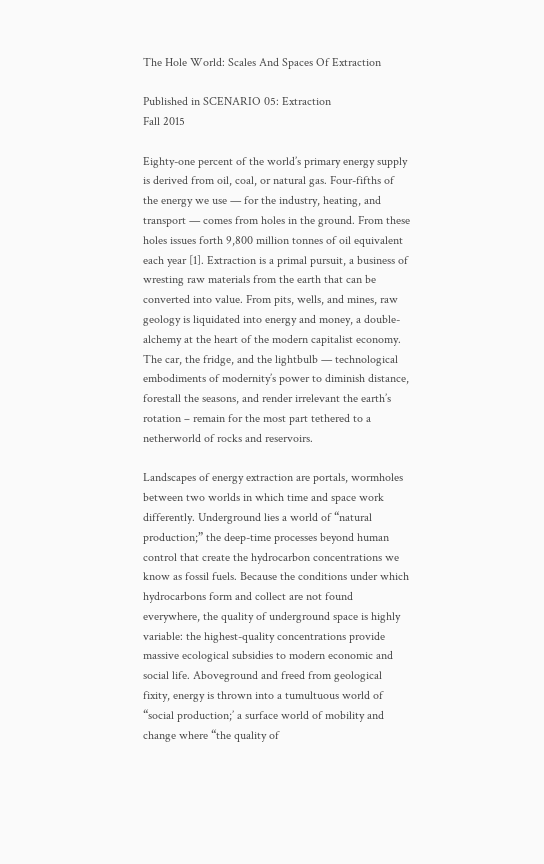The Hole World: Scales And Spaces Of Extraction

Published in SCENARIO 05: Extraction
Fall 2015

Eighty-one percent of the world’s primary energy supply is derived from oil, coal, or natural gas. Four-fifths of the energy we use — for the industry, heating, and transport — comes from holes in the ground. From these holes issues forth 9,800 million tonnes of oil equivalent each year [1]. Extraction is a primal pursuit, a business of wresting raw materials from the earth that can be converted into value. From pits, wells, and mines, raw geology is liquidated into energy and money, a double-alchemy at the heart of the modern capitalist economy. The car, the fridge, and the lightbulb — technological embodiments of modernity’s power to diminish distance, forestall the seasons, and render irrelevant the earth’s rotation – remain for the most part tethered to a netherworld of rocks and reservoirs.

Landscapes of energy extraction are portals, wormholes between two worlds in which time and space work differently. Underground lies a world of “natural production;” the deep-time processes beyond human control that create the hydrocarbon concentrations we know as fossil fuels. Because the conditions under which hydrocarbons form and collect are not found everywhere, the quality of underground space is highly variable: the highest-quality concentrations provide massive ecological subsidies to modern economic and social life. Aboveground and freed from geological fixity, energy is thrown into a tumultuous world of “social production;’ a surface world of mobility and change where “the quality of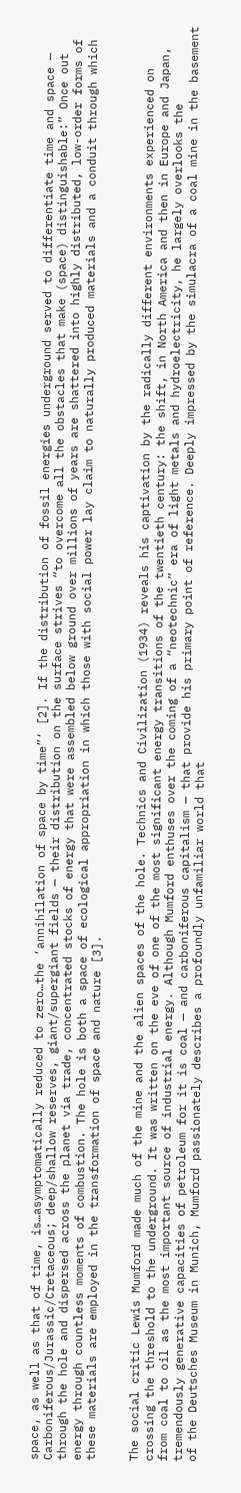space, as well as that of time, is…asymptomatically reduced to zero…the ‘annihilation of space by time”‘ [2]. If the distribution of fossil energies underground served to differentiate time and space — Carboniferous/Jurassic/Cretaceous; deep/shallow reserves, giant/supergiant fields — their distribution on the surface strives “to overcome all the obstacles that make (space) distinguishable:” Once out through the hole and dispersed across the planet via trade, concentrated stocks of energy that were assembled below ground over millions of years are shattered into highly distributed, low-order forms of energy through countless moments of combustion. The hole is both a space of ecological appropriation in which those with social power lay claim to naturally produced materials and a conduit through which these materials are employed in the transformation of space and nature [3].


The social critic Lewis Mumford made much of the mine and the alien spaces of the hole. Technics and Civilization (1934) reveals his captivation by the radically different environments experienced on crossing the threshold to the underground. It was written on the eve of one of the most significant energy transitions of the twentieth century: the shift, in North America and then in Europe and Japan, from coal to oil as the most important source of industrial energy. Although Mumford enthuses over the coming of a “neotechnic” era of light metals and hydroelectricity, he largely overlooks the tremendously generative capacities of petroleum for it is coal — and carboniferous capitalism — that provide his primary point of reference. Deeply impressed by the simulacra of a coal mine in the basement of the Deutsches Museum in Munich, Mumford passionately describes a profoundly unfamiliar world that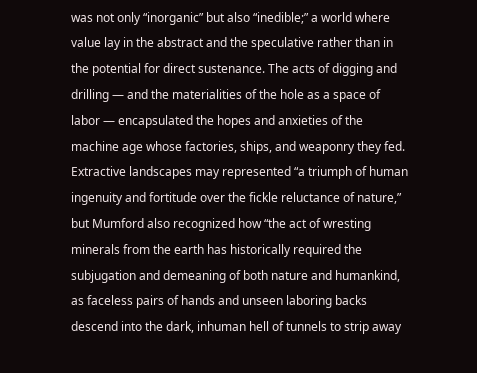was not only “inorganic” but also “inedible;” a world where value lay in the abstract and the speculative rather than in the potential for direct sustenance. The acts of digging and drilling — and the materialities of the hole as a space of labor — encapsulated the hopes and anxieties of the machine age whose factories, ships, and weaponry they fed. Extractive landscapes may represented “a triumph of human ingenuity and fortitude over the fickle reluctance of nature,” but Mumford also recognized how “the act of wresting minerals from the earth has historically required the subjugation and demeaning of both nature and humankind, as faceless pairs of hands and unseen laboring backs descend into the dark, inhuman hell of tunnels to strip away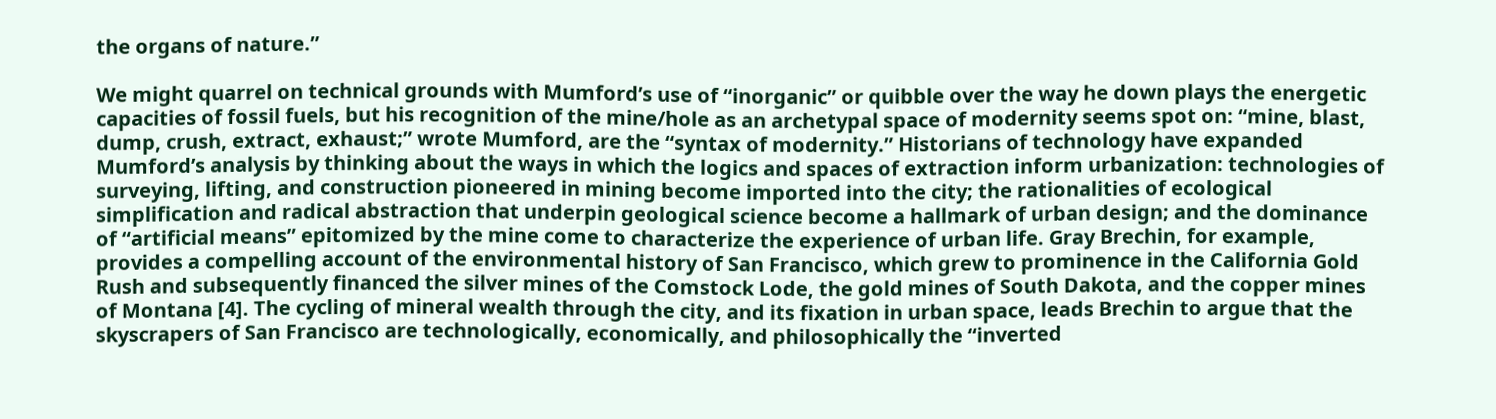the organs of nature.”

We might quarrel on technical grounds with Mumford’s use of “inorganic” or quibble over the way he down plays the energetic capacities of fossil fuels, but his recognition of the mine/hole as an archetypal space of modernity seems spot on: “mine, blast, dump, crush, extract, exhaust;” wrote Mumford, are the “syntax of modernity.” Historians of technology have expanded Mumford’s analysis by thinking about the ways in which the logics and spaces of extraction inform urbanization: technologies of surveying, lifting, and construction pioneered in mining become imported into the city; the rationalities of ecological simplification and radical abstraction that underpin geological science become a hallmark of urban design; and the dominance of “artificial means” epitomized by the mine come to characterize the experience of urban life. Gray Brechin, for example, provides a compelling account of the environmental history of San Francisco, which grew to prominence in the California Gold Rush and subsequently financed the silver mines of the Comstock Lode, the gold mines of South Dakota, and the copper mines of Montana [4]. The cycling of mineral wealth through the city, and its fixation in urban space, leads Brechin to argue that the skyscrapers of San Francisco are technologically, economically, and philosophically the “inverted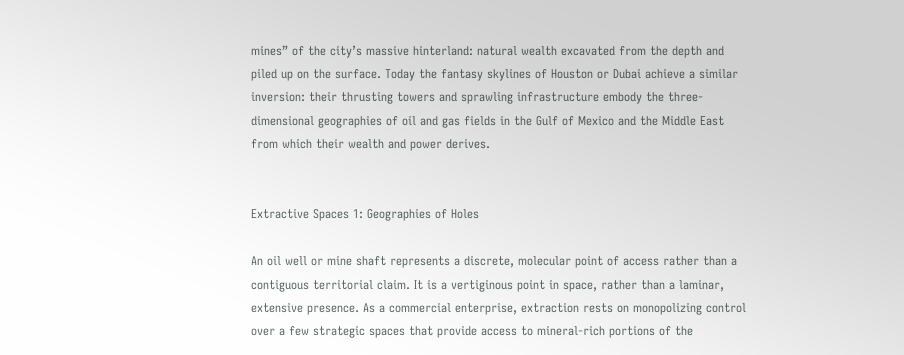mines” of the city’s massive hinterland: natural wealth excavated from the depth and piled up on the surface. Today the fantasy skylines of Houston or Dubai achieve a similar inversion: their thrusting towers and sprawling infrastructure embody the three-dimensional geographies of oil and gas fields in the Gulf of Mexico and the Middle East from which their wealth and power derives.


Extractive Spaces 1: Geographies of Holes

An oil well or mine shaft represents a discrete, molecular point of access rather than a contiguous territorial claim. It is a vertiginous point in space, rather than a laminar, extensive presence. As a commercial enterprise, extraction rests on monopolizing control over a few strategic spaces that provide access to mineral-rich portions of the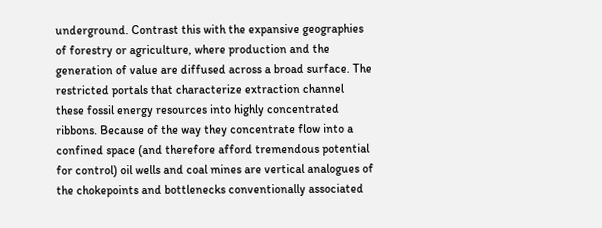underground. Contrast this with the expansive geographies of forestry or agriculture, where production and the generation of value are diffused across a broad surface. The restricted portals that characterize extraction channel these fossil energy resources into highly concentrated ribbons. Because of the way they concentrate flow into a confined space (and therefore afford tremendous potential for control) oil wells and coal mines are vertical analogues of the chokepoints and bottlenecks conventionally associated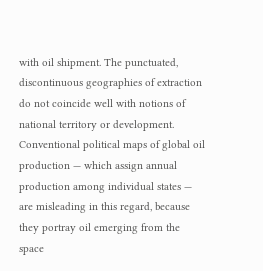with oil shipment. The punctuated, discontinuous geographies of extraction do not coincide well with notions of national territory or development. Conventional political maps of global oil production — which assign annual production among individual states — are misleading in this regard, because they portray oil emerging from the space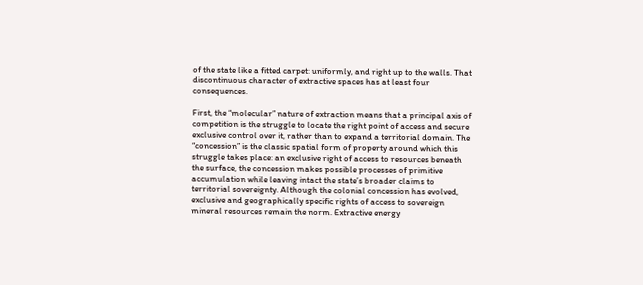of the state like a fitted carpet: uniformly, and right up to the walls. That discontinuous character of extractive spaces has at least four consequences.

First, the “molecular” nature of extraction means that a principal axis of competition is the struggle to locate the right point of access and secure exclusive control over it, rather than to expand a territorial domain. The “concession” is the classic spatial form of property around which this struggle takes place: an exclusive right of access to resources beneath the surface, the concession makes possible processes of primitive accumulation while leaving intact the state’s broader claims to territorial sovereignty. Although the colonial concession has evolved, exclusive and geographically specific rights of access to sovereign mineral resources remain the norm. Extractive energy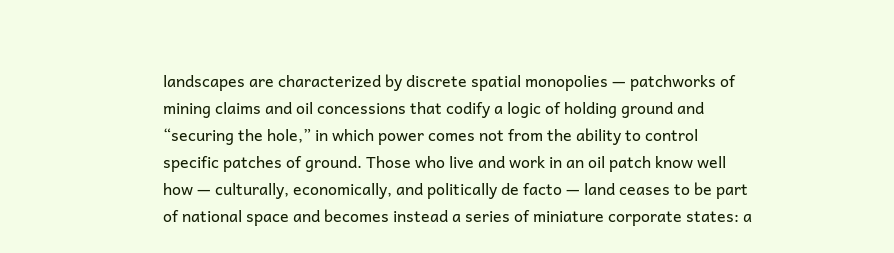landscapes are characterized by discrete spatial monopolies — patchworks of mining claims and oil concessions that codify a logic of holding ground and “securing the hole,” in which power comes not from the ability to control specific patches of ground. Those who live and work in an oil patch know well how — culturally, economically, and politically de facto — land ceases to be part of national space and becomes instead a series of miniature corporate states: a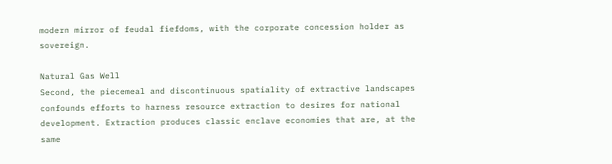modern mirror of feudal fiefdoms, with the corporate concession holder as sovereign.

Natural Gas Well
Second, the piecemeal and discontinuous spatiality of extractive landscapes confounds efforts to harness resource extraction to desires for national development. Extraction produces classic enclave economies that are, at the same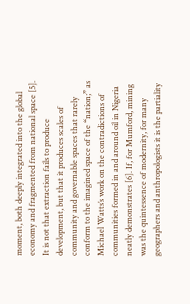moment, both deeply integrated into the global economy and fragmented from national space [5]. It is not that extraction fails to produce development, but that it produces scales of community and governable spaces that rarely conform to the imagined space of the “nation;” as Michael Watts’s work on the contradictions of communities formed in and around oil in Nigeria neatly demonstrates [6]. If, for Mumford, mining was the quintessence of modernity, for many geographers and anthropologists it is the partiality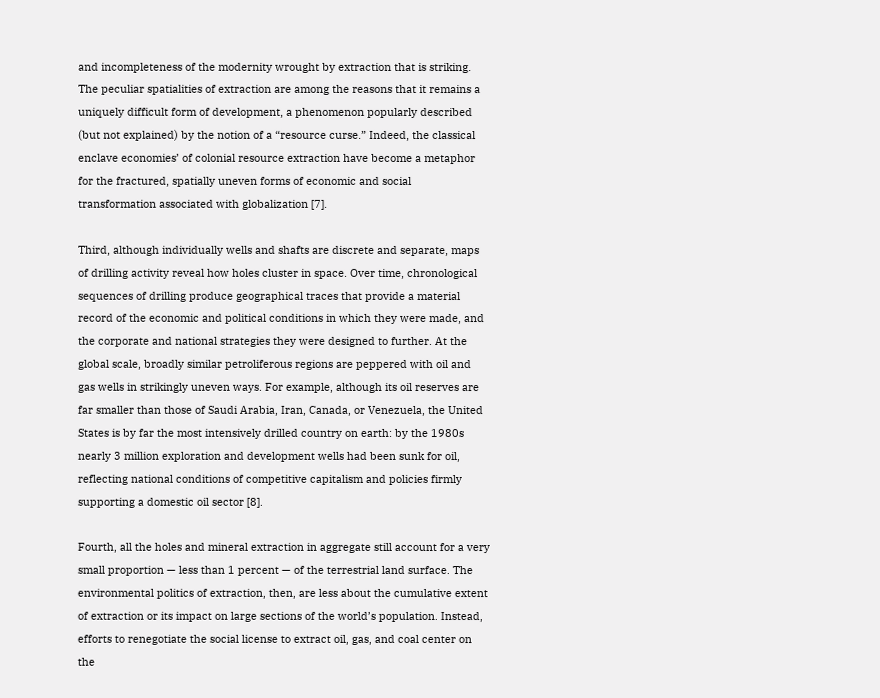and incompleteness of the modernity wrought by extraction that is striking. The peculiar spatialities of extraction are among the reasons that it remains a uniquely difficult form of development, a phenomenon popularly described (but not explained) by the notion of a “resource curse.” Indeed, the classical enclave economies’ of colonial resource extraction have become a metaphor for the fractured, spatially uneven forms of economic and social transformation associated with globalization [7].

Third, although individually wells and shafts are discrete and separate, maps of drilling activity reveal how holes cluster in space. Over time, chronological sequences of drilling produce geographical traces that provide a material record of the economic and political conditions in which they were made, and the corporate and national strategies they were designed to further. At the global scale, broadly similar petroliferous regions are peppered with oil and gas wells in strikingly uneven ways. For example, although its oil reserves are far smaller than those of Saudi Arabia, Iran, Canada, or Venezuela, the United States is by far the most intensively drilled country on earth: by the 1980s nearly 3 million exploration and development wells had been sunk for oil, reflecting national conditions of competitive capitalism and policies firmly supporting a domestic oil sector [8].

Fourth, all the holes and mineral extraction in aggregate still account for a very small proportion — less than 1 percent — of the terrestrial land surface. The environmental politics of extraction, then, are less about the cumulative extent of extraction or its impact on large sections of the world’s population. Instead, efforts to renegotiate the social license to extract oil, gas, and coal center on the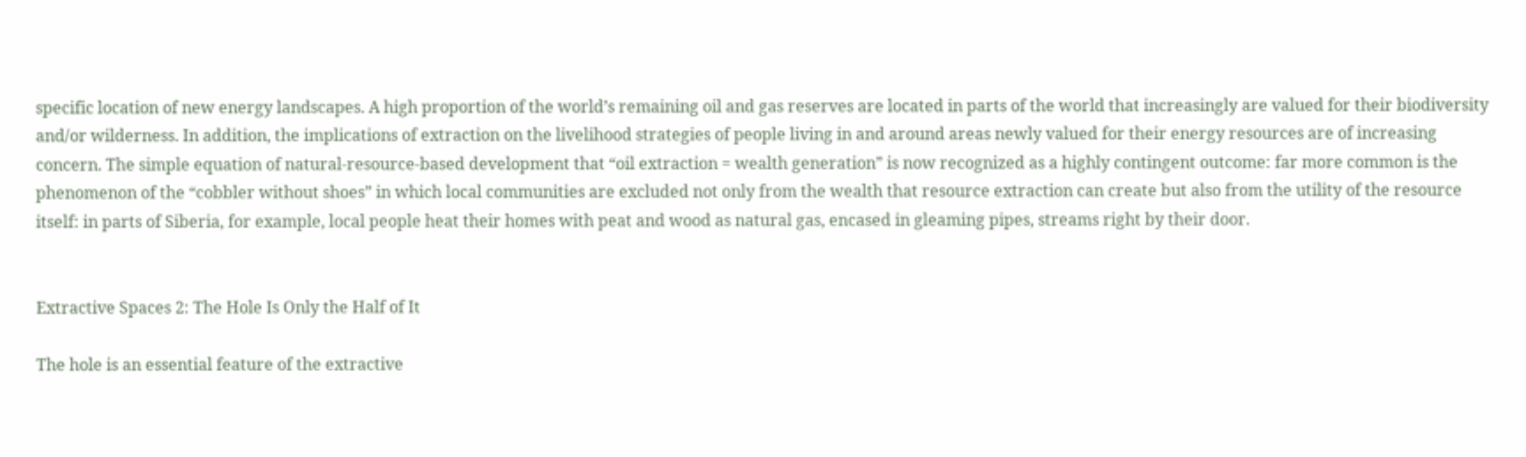specific location of new energy landscapes. A high proportion of the world’s remaining oil and gas reserves are located in parts of the world that increasingly are valued for their biodiversity and/or wilderness. In addition, the implications of extraction on the livelihood strategies of people living in and around areas newly valued for their energy resources are of increasing concern. The simple equation of natural-resource-based development that “oil extraction = wealth generation” is now recognized as a highly contingent outcome: far more common is the phenomenon of the “cobbler without shoes” in which local communities are excluded not only from the wealth that resource extraction can create but also from the utility of the resource itself: in parts of Siberia, for example, local people heat their homes with peat and wood as natural gas, encased in gleaming pipes, streams right by their door.


Extractive Spaces 2: The Hole Is Only the Half of It

The hole is an essential feature of the extractive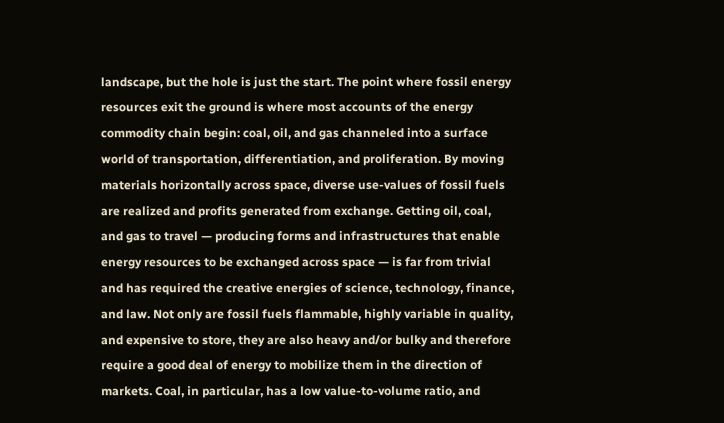landscape, but the hole is just the start. The point where fossil energy resources exit the ground is where most accounts of the energy commodity chain begin: coal, oil, and gas channeled into a surface world of transportation, differentiation, and proliferation. By moving materials horizontally across space, diverse use-values of fossil fuels are realized and profits generated from exchange. Getting oil, coal, and gas to travel — producing forms and infrastructures that enable energy resources to be exchanged across space — is far from trivial and has required the creative energies of science, technology, finance, and law. Not only are fossil fuels flammable, highly variable in quality, and expensive to store, they are also heavy and/or bulky and therefore require a good deal of energy to mobilize them in the direction of markets. Coal, in particular, has a low value-to-volume ratio, and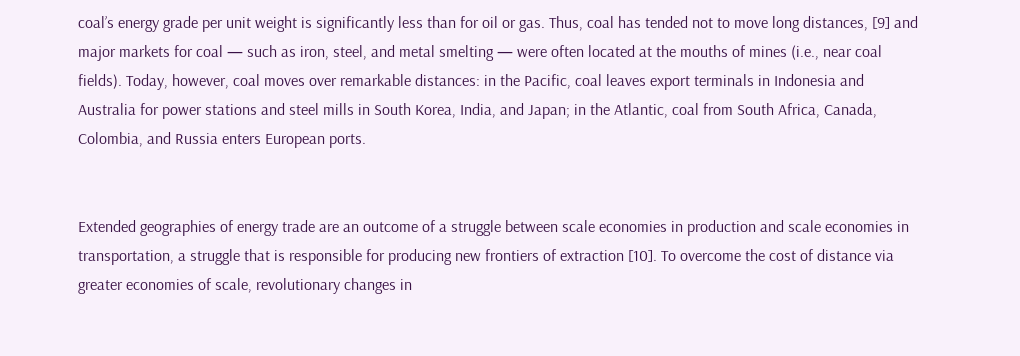coal’s energy grade per unit weight is significantly less than for oil or gas. Thus, coal has tended not to move long distances, [9] and major markets for coal — such as iron, steel, and metal smelting — were often located at the mouths of mines (i.e., near coal fields). Today, however, coal moves over remarkable distances: in the Pacific, coal leaves export terminals in Indonesia and Australia for power stations and steel mills in South Korea, India, and Japan; in the Atlantic, coal from South Africa, Canada, Colombia, and Russia enters European ports.


Extended geographies of energy trade are an outcome of a struggle between scale economies in production and scale economies in transportation, a struggle that is responsible for producing new frontiers of extraction [10]. To overcome the cost of distance via greater economies of scale, revolutionary changes in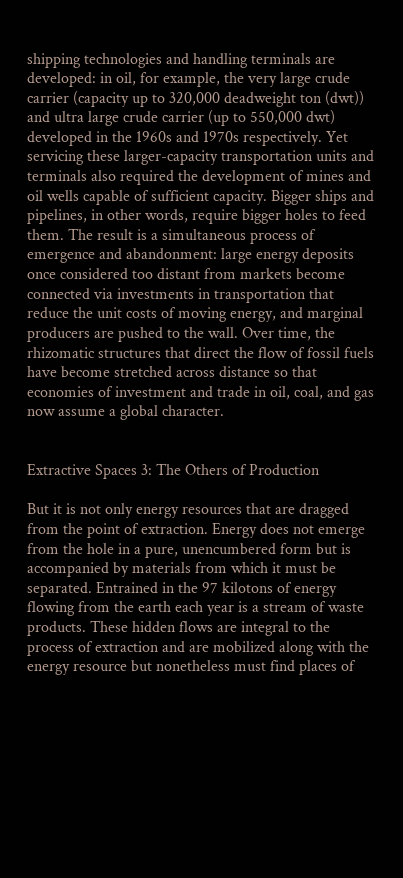shipping technologies and handling terminals are developed: in oil, for example, the very large crude carrier (capacity up to 320,000 deadweight ton (dwt)) and ultra large crude carrier (up to 550,000 dwt) developed in the 1960s and 1970s respectively. Yet servicing these larger-capacity transportation units and terminals also required the development of mines and oil wells capable of sufficient capacity. Bigger ships and pipelines, in other words, require bigger holes to feed them. The result is a simultaneous process of emergence and abandonment: large energy deposits once considered too distant from markets become connected via investments in transportation that reduce the unit costs of moving energy, and marginal producers are pushed to the wall. Over time, the rhizomatic structures that direct the flow of fossil fuels have become stretched across distance so that economies of investment and trade in oil, coal, and gas now assume a global character.


Extractive Spaces 3: The Others of Production

But it is not only energy resources that are dragged from the point of extraction. Energy does not emerge from the hole in a pure, unencumbered form but is accompanied by materials from which it must be separated. Entrained in the 97 kilotons of energy flowing from the earth each year is a stream of waste products. These hidden flows are integral to the process of extraction and are mobilized along with the energy resource but nonetheless must find places of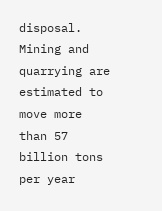disposal. Mining and quarrying are estimated to move more than 57 billion tons per year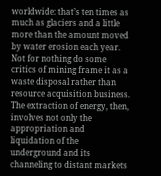worldwide: that’s ten times as much as glaciers and a little more than the amount moved by water erosion each year. Not for nothing do some critics of mining frame it as a waste disposal rather than resource acquisition business. The extraction of energy, then, involves not only the appropriation and liquidation of the underground and its channeling to distant markets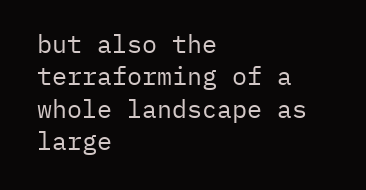but also the terraforming of a whole landscape as large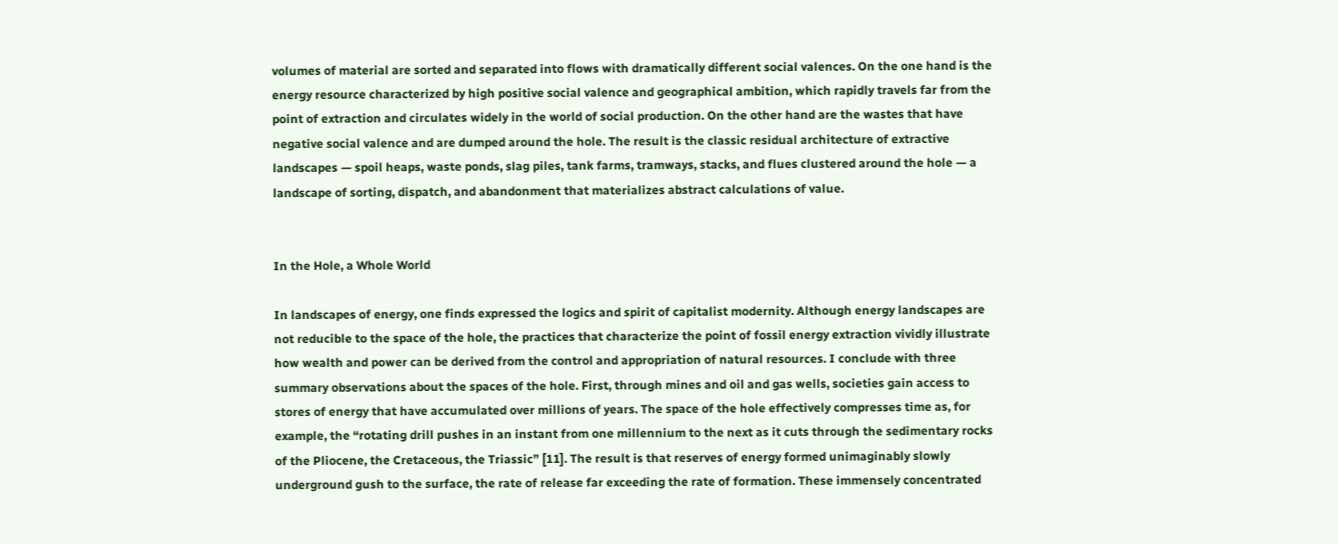volumes of material are sorted and separated into flows with dramatically different social valences. On the one hand is the energy resource characterized by high positive social valence and geographical ambition, which rapidly travels far from the point of extraction and circulates widely in the world of social production. On the other hand are the wastes that have negative social valence and are dumped around the hole. The result is the classic residual architecture of extractive landscapes — spoil heaps, waste ponds, slag piles, tank farms, tramways, stacks, and flues clustered around the hole — a landscape of sorting, dispatch, and abandonment that materializes abstract calculations of value.


In the Hole, a Whole World

In landscapes of energy, one finds expressed the logics and spirit of capitalist modernity. Although energy landscapes are not reducible to the space of the hole, the practices that characterize the point of fossil energy extraction vividly illustrate how wealth and power can be derived from the control and appropriation of natural resources. I conclude with three summary observations about the spaces of the hole. First, through mines and oil and gas wells, societies gain access to stores of energy that have accumulated over millions of years. The space of the hole effectively compresses time as, for example, the “rotating drill pushes in an instant from one millennium to the next as it cuts through the sedimentary rocks of the Pliocene, the Cretaceous, the Triassic” [11]. The result is that reserves of energy formed unimaginably slowly underground gush to the surface, the rate of release far exceeding the rate of formation. These immensely concentrated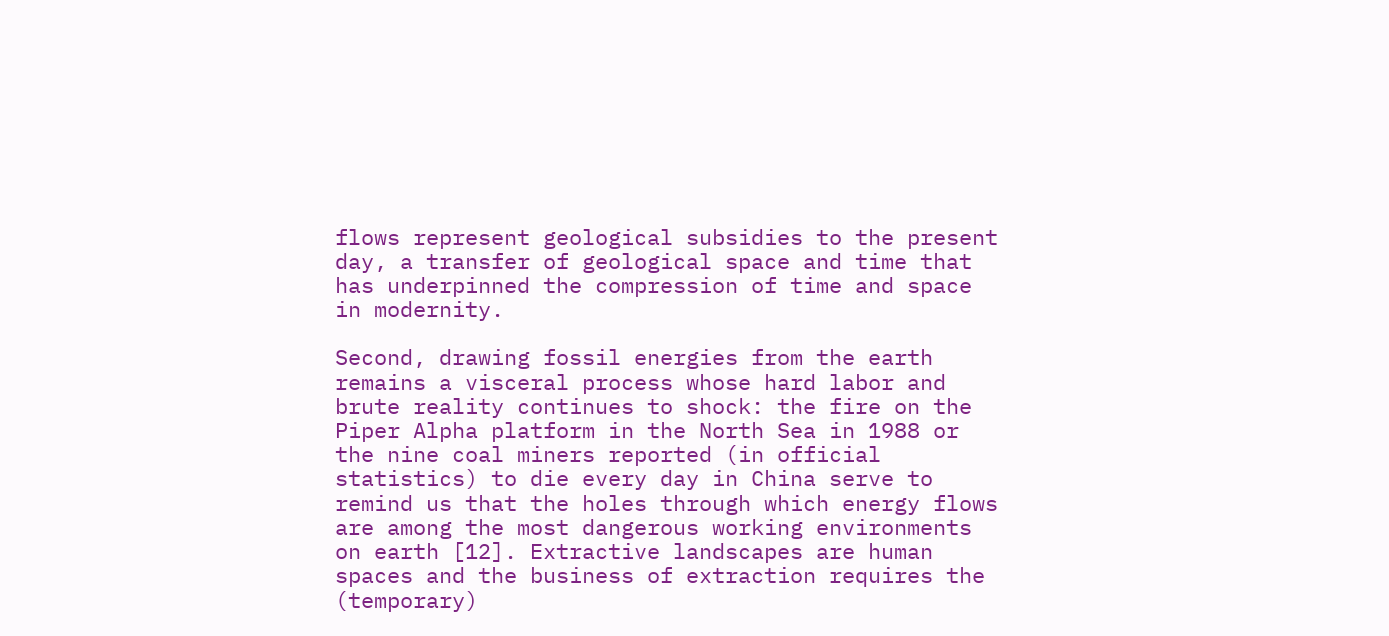flows represent geological subsidies to the present day, a transfer of geological space and time that has underpinned the compression of time and space in modernity.

Second, drawing fossil energies from the earth remains a visceral process whose hard labor and brute reality continues to shock: the fire on the Piper Alpha platform in the North Sea in 1988 or the nine coal miners reported (in official statistics) to die every day in China serve to remind us that the holes through which energy flows are among the most dangerous working environments on earth [12]. Extractive landscapes are human spaces and the business of extraction requires the (temporary)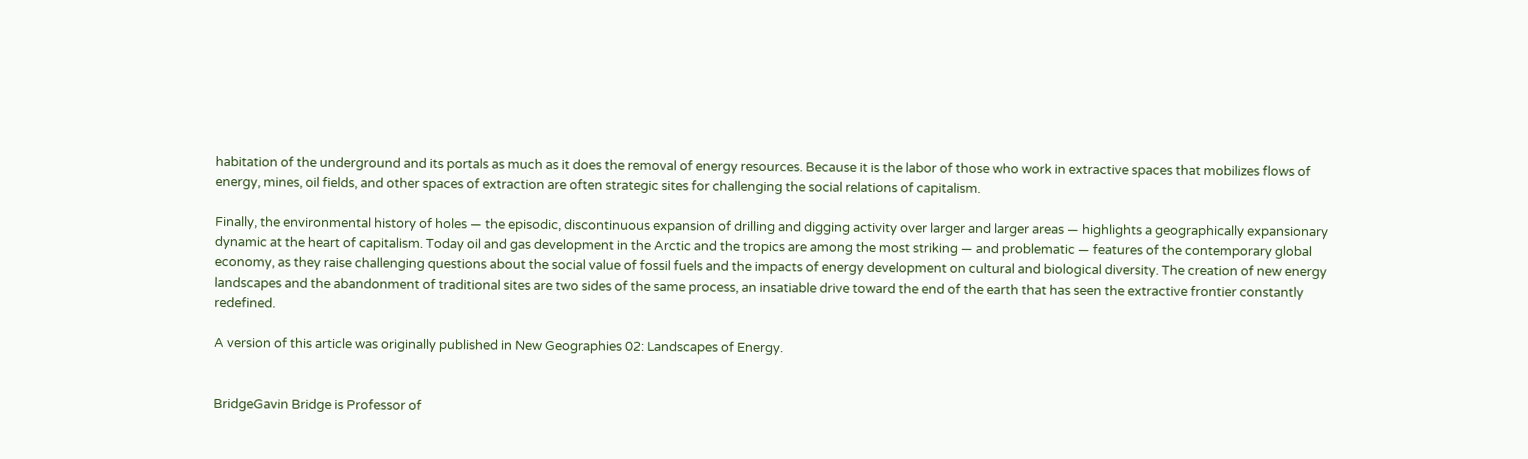habitation of the underground and its portals as much as it does the removal of energy resources. Because it is the labor of those who work in extractive spaces that mobilizes flows of energy, mines, oil fields, and other spaces of extraction are often strategic sites for challenging the social relations of capitalism.

Finally, the environmental history of holes — the episodic, discontinuous expansion of drilling and digging activity over larger and larger areas — highlights a geographically expansionary dynamic at the heart of capitalism. Today oil and gas development in the Arctic and the tropics are among the most striking — and problematic — features of the contemporary global economy, as they raise challenging questions about the social value of fossil fuels and the impacts of energy development on cultural and biological diversity. The creation of new energy landscapes and the abandonment of traditional sites are two sides of the same process, an insatiable drive toward the end of the earth that has seen the extractive frontier constantly redefined.

A version of this article was originally published in New Geographies 02: Landscapes of Energy.


BridgeGavin Bridge is Professor of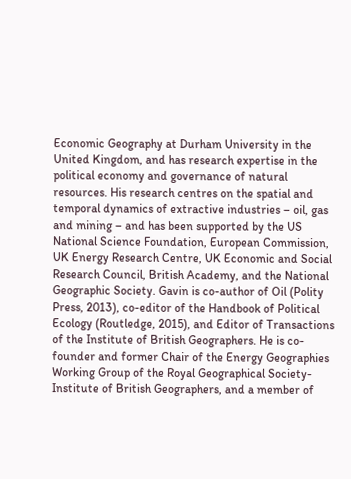Economic Geography at Durham University in the United Kingdom, and has research expertise in the political economy and governance of natural resources. His research centres on the spatial and temporal dynamics of extractive industries – oil, gas and mining – and has been supported by the US National Science Foundation, European Commission, UK Energy Research Centre, UK Economic and Social Research Council, British Academy, and the National Geographic Society. Gavin is co-author of Oil (Polity Press, 2013), co-editor of the Handbook of Political Ecology (Routledge, 2015), and Editor of Transactions of the Institute of British Geographers. He is co-founder and former Chair of the Energy Geographies Working Group of the Royal Geographical Society-Institute of British Geographers, and a member of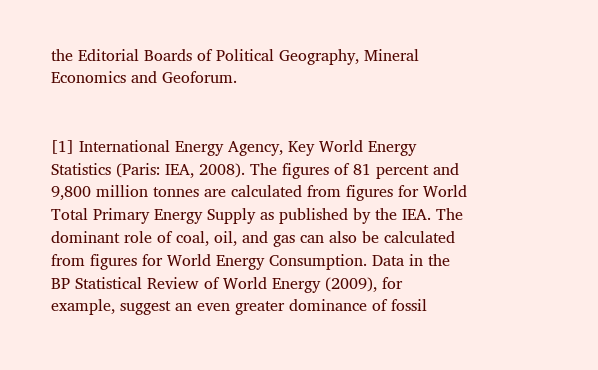the Editorial Boards of Political Geography, Mineral Economics and Geoforum.


[1] International Energy Agency, Key World Energy Statistics (Paris: IEA, 2008). The figures of 81 percent and 9,800 million tonnes are calculated from figures for World Total Primary Energy Supply as published by the IEA. The dominant role of coal, oil, and gas can also be calculated from figures for World Energy Consumption. Data in the BP Statistical Review of World Energy (2009), for example, suggest an even greater dominance of fossil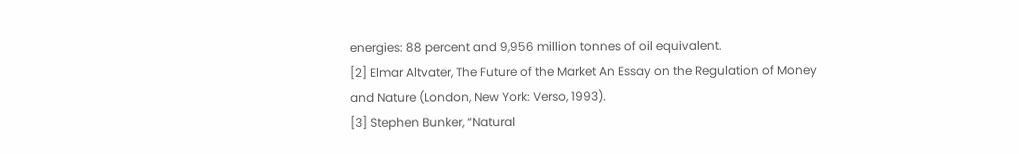energies: 88 percent and 9,956 million tonnes of oil equivalent.
[2] Elmar Altvater, The Future of the Market An Essay on the Regulation of Money and Nature (London, New York: Verso, 1993).
[3] Stephen Bunker, “Natural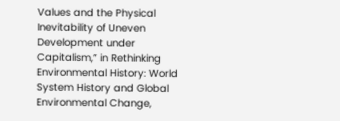Values and the Physical Inevitability of Uneven Development under Capitalism,” in Rethinking Environmental History: World System History and Global Environmental Change,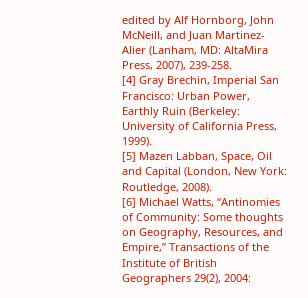edited by Alf Hornborg, John McNeill, and Juan Martinez-Alier (Lanham, MD: AltaMira Press, 2007), 239-258.
[4] Gray Brechin, Imperial San Francisco: Urban Power, Earthly Ruin (Berkeley: University of California Press, 1999).
[5] Mazen Labban, Space, Oil and Capital (London, New York: Routledge, 2008).
[6] Michael Watts, “Antinomies of Community: Some thoughts on Geography, Resources, and Empire,” Transactions of the Institute of British Geographers 29(2), 2004: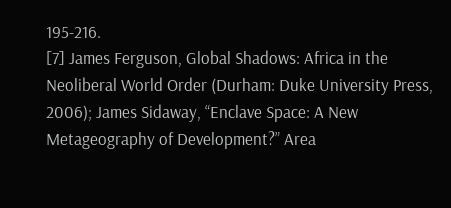195-216.
[7] James Ferguson, Global Shadows: Africa in the Neoliberal World Order (Durham: Duke University Press, 2006); James Sidaway, “Enclave Space: A New Metageography of Development?” Area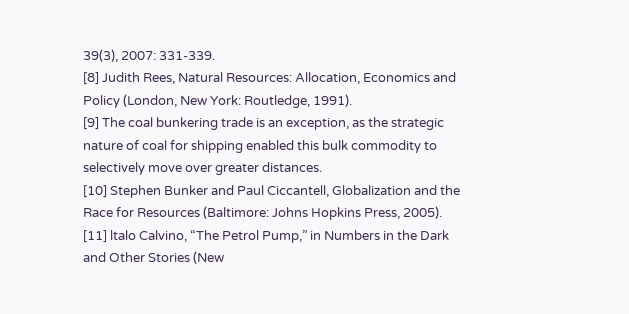39(3), 2007: 331-339.
[8] Judith Rees, Natural Resources: Allocation, Economics and Policy (London, New York: Routledge, 1991).
[9] The coal bunkering trade is an exception, as the strategic nature of coal for shipping enabled this bulk commodity to selectively move over greater distances.
[10] Stephen Bunker and Paul Ciccantell, Globalization and the Race for Resources (Baltimore: Johns Hopkins Press, 2005).
[11] ltalo Calvino, “The Petrol Pump,” in Numbers in the Dark and Other Stories (New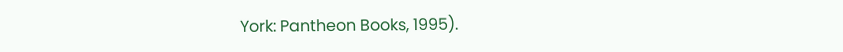York: Pantheon Books, 1995).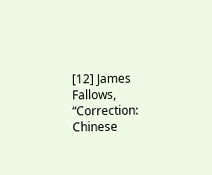[12] James Fallows, “Correction: Chinese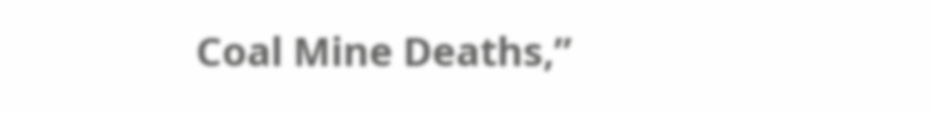Coal Mine Deaths,”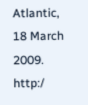Atlantic, 18 March 2009. http:/